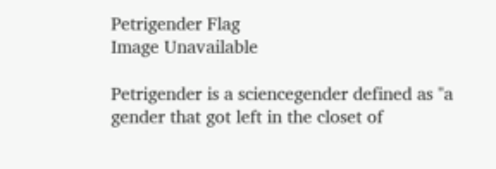Petrigender Flag
Image Unavailable

Petrigender is a sciencegender defined as "a gender that got left in the closet of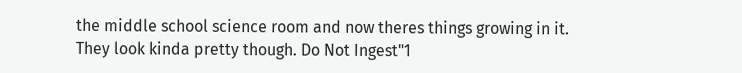the middle school science room and now theres things growing in it. They look kinda pretty though. Do Not Ingest"1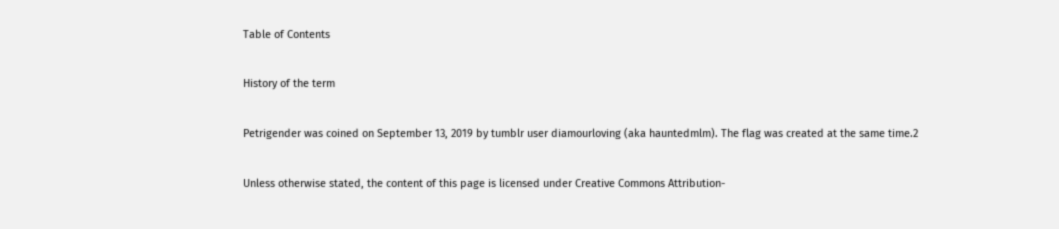Table of Contents

History of the term

Petrigender was coined on September 13, 2019 by tumblr user diamourloving (aka hauntedmlm). The flag was created at the same time.2

Unless otherwise stated, the content of this page is licensed under Creative Commons Attribution-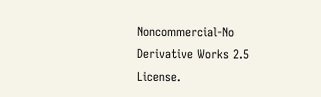Noncommercial-No Derivative Works 2.5 License.